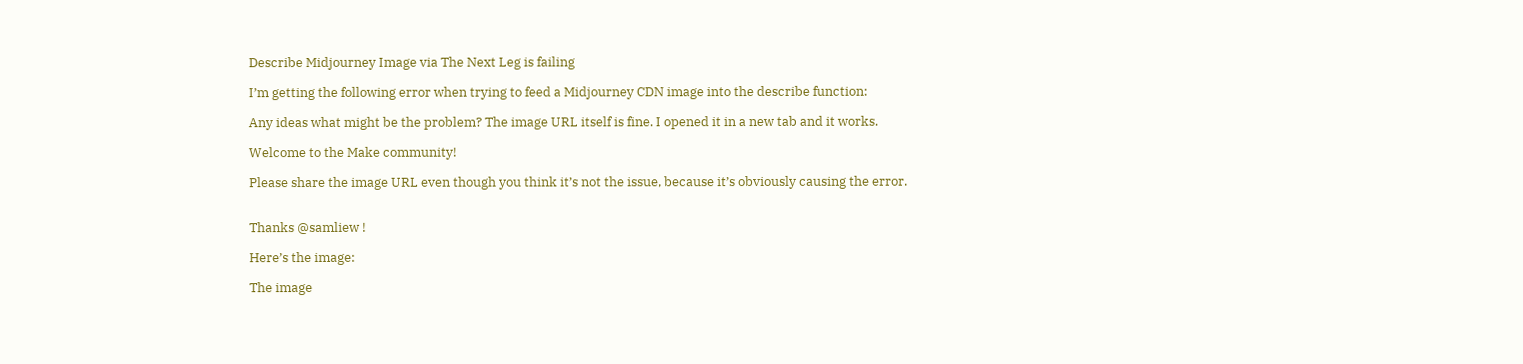Describe Midjourney Image via The Next Leg is failing

I’m getting the following error when trying to feed a Midjourney CDN image into the describe function:

Any ideas what might be the problem? The image URL itself is fine. I opened it in a new tab and it works.

Welcome to the Make community!

Please share the image URL even though you think it’s not the issue, because it’s obviously causing the error.


Thanks @samliew !

Here’s the image:

The image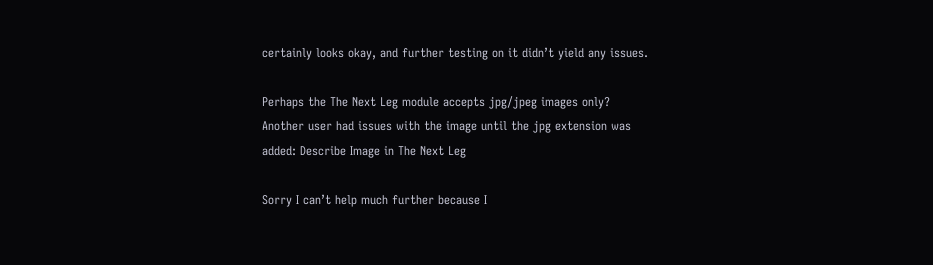certainly looks okay, and further testing on it didn’t yield any issues.

Perhaps the The Next Leg module accepts jpg/jpeg images only? Another user had issues with the image until the jpg extension was added: Describe Image in The Next Leg

Sorry I can’t help much further because I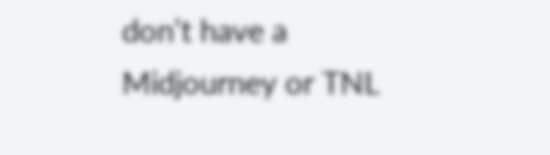don’t have a Midjourney or TNL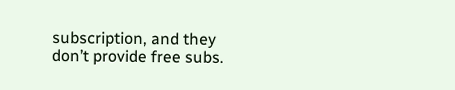subscription, and they don’t provide free subs.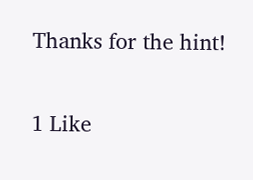Thanks for the hint!

1 Like